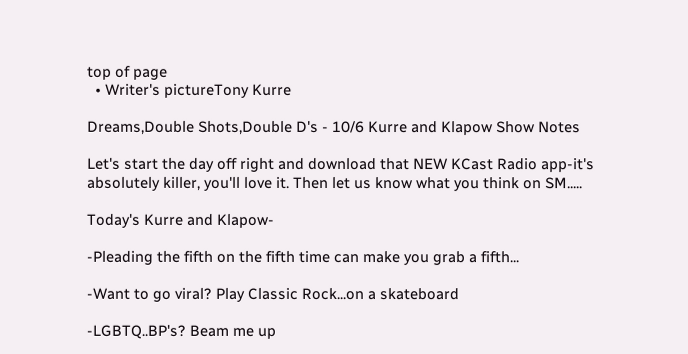top of page
  • Writer's pictureTony Kurre

Dreams,Double Shots,Double D's - 10/6 Kurre and Klapow Show Notes

Let's start the day off right and download that NEW KCast Radio app-it's absolutely killer, you'll love it. Then let us know what you think on SM.....

Today's Kurre and Klapow-

-Pleading the fifth on the fifth time can make you grab a fifth...

-Want to go viral? Play Classic Rock...on a skateboard

-LGBTQ..BP's? Beam me up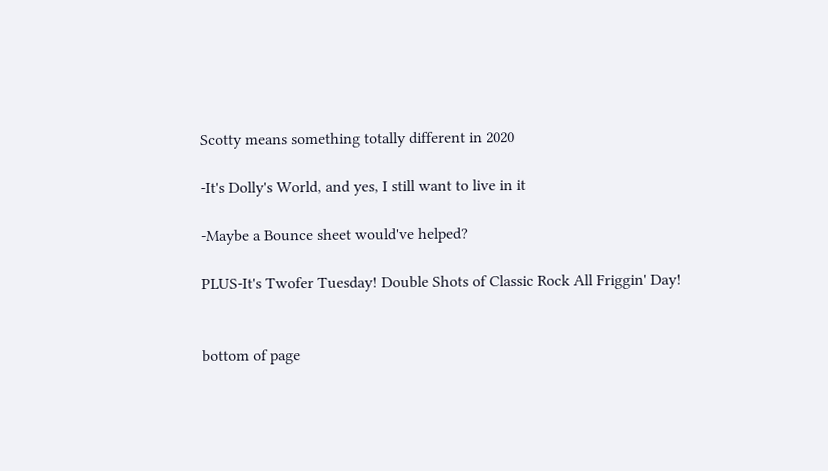Scotty means something totally different in 2020

-It's Dolly's World, and yes, I still want to live in it

-Maybe a Bounce sheet would've helped?

PLUS-It's Twofer Tuesday! Double Shots of Classic Rock All Friggin' Day!


bottom of page